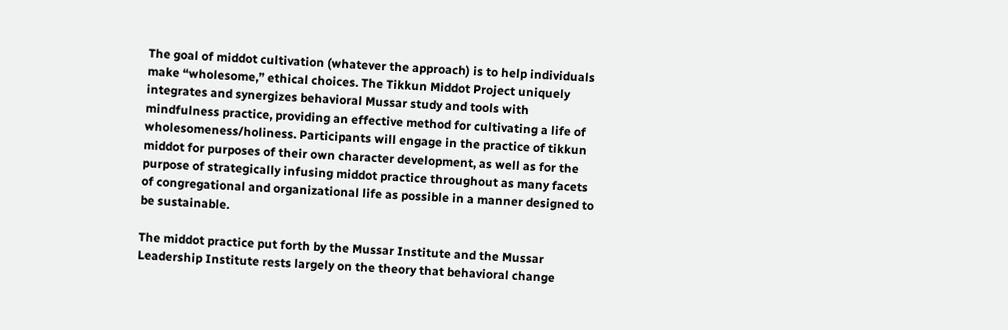The goal of middot cultivation (whatever the approach) is to help individuals make “wholesome,” ethical choices. The Tikkun Middot Project uniquely integrates and synergizes behavioral Mussar study and tools with mindfulness practice, providing an effective method for cultivating a life of wholesomeness/holiness. Participants will engage in the practice of tikkun middot for purposes of their own character development, as well as for the purpose of strategically infusing middot practice throughout as many facets of congregational and organizational life as possible in a manner designed to be sustainable.

The middot practice put forth by the Mussar Institute and the Mussar Leadership Institute rests largely on the theory that behavioral change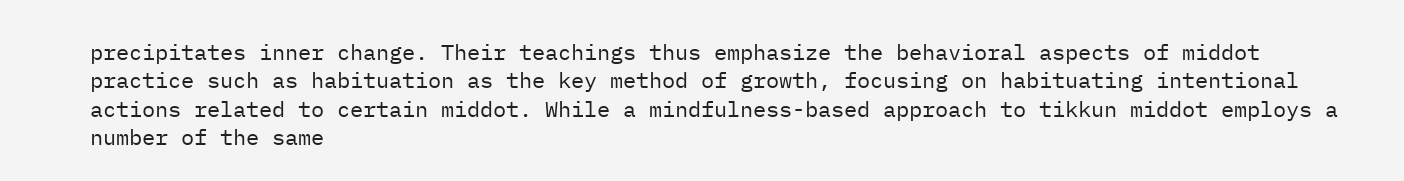precipitates inner change. Their teachings thus emphasize the behavioral aspects of middot practice such as habituation as the key method of growth, focusing on habituating intentional actions related to certain middot. While a mindfulness-based approach to tikkun middot employs a number of the same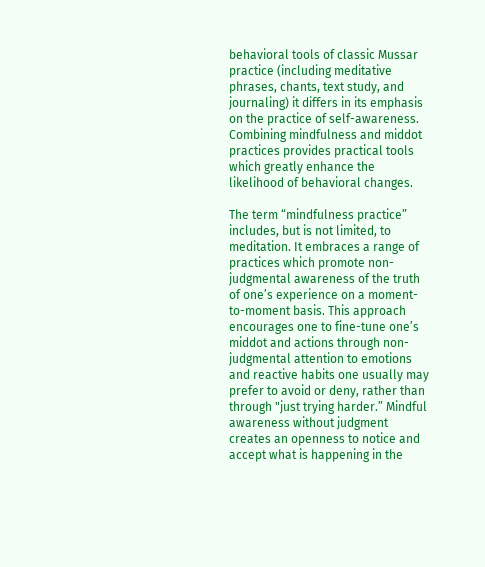behavioral tools of classic Mussar practice (including meditative phrases, chants, text study, and journaling) it differs in its emphasis on the practice of self-awareness. Combining mindfulness and middot practices provides practical tools which greatly enhance the likelihood of behavioral changes.

The term “mindfulness practice” includes, but is not limited, to meditation. It embraces a range of practices which promote non-judgmental awareness of the truth of one’s experience on a moment-to-moment basis. This approach encourages one to fine-tune one’s middot and actions through non-judgmental attention to emotions and reactive habits one usually may prefer to avoid or deny, rather than through "just trying harder.” Mindful awareness without judgment creates an openness to notice and accept what is happening in the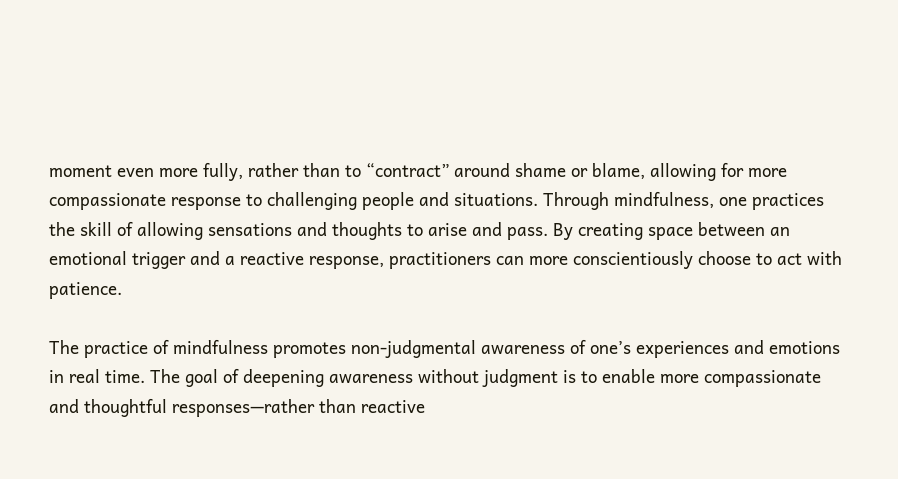moment even more fully, rather than to “contract” around shame or blame, allowing for more compassionate response to challenging people and situations. Through mindfulness, one practices the skill of allowing sensations and thoughts to arise and pass. By creating space between an emotional trigger and a reactive response, practitioners can more conscientiously choose to act with patience.

The practice of mindfulness promotes non-judgmental awareness of one’s experiences and emotions in real time. The goal of deepening awareness without judgment is to enable more compassionate and thoughtful responses—rather than reactive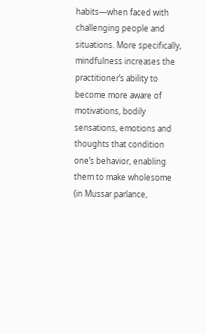habits—when faced with challenging people and situations. More specifically, mindfulness increases the practitioner’s ability to become more aware of motivations, bodily sensations, emotions and thoughts that condition one’s behavior, enabling them to make wholesome (in Mussar parlance,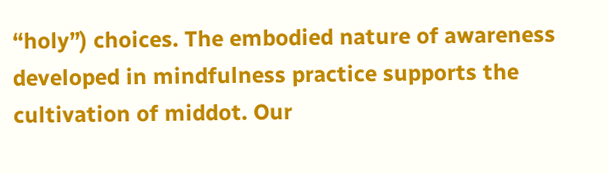“holy”) choices. The embodied nature of awareness developed in mindfulness practice supports the cultivation of middot. Our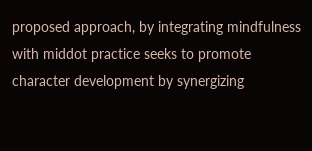proposed approach, by integrating mindfulness with middot practice seeks to promote character development by synergizing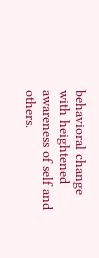behavioral change with heightened awareness of self and others.